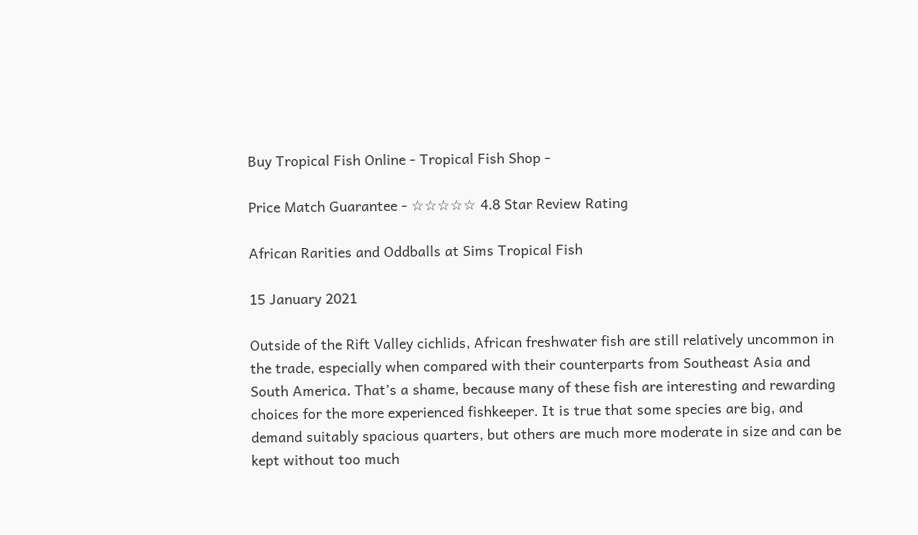Buy Tropical Fish Online - Tropical Fish Shop -

Price Match Guarantee - ☆☆☆☆☆ 4.8 Star Review Rating

African Rarities and Oddballs at Sims Tropical Fish

15 January 2021

Outside of the Rift Valley cichlids, African freshwater fish are still relatively uncommon in the trade, especially when compared with their counterparts from Southeast Asia and South America. That’s a shame, because many of these fish are interesting and rewarding choices for the more experienced fishkeeper. It is true that some species are big, and demand suitably spacious quarters, but others are much more moderate in size and can be kept without too much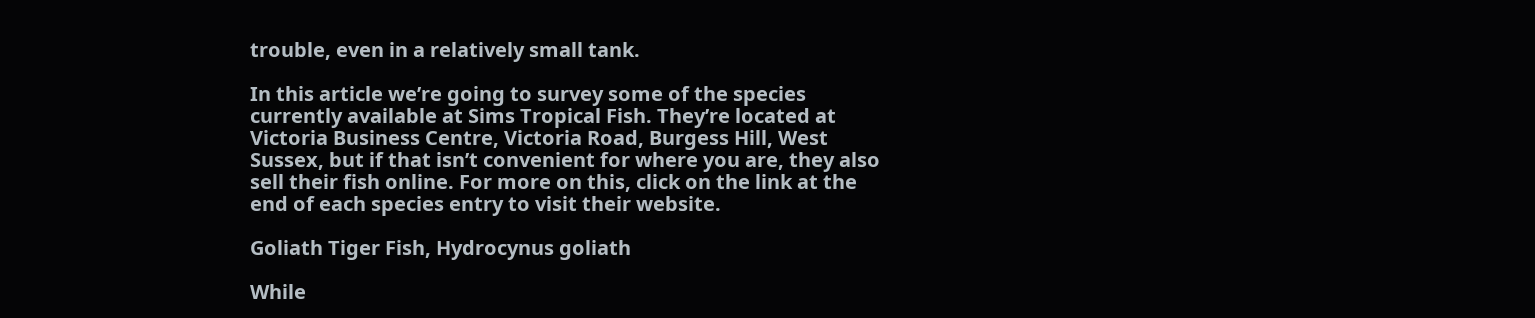trouble, even in a relatively small tank.

In this article we’re going to survey some of the species currently available at Sims Tropical Fish. They’re located at Victoria Business Centre, Victoria Road, Burgess Hill, West Sussex, but if that isn’t convenient for where you are, they also sell their fish online. For more on this, click on the link at the end of each species entry to visit their website.

Goliath Tiger Fish, Hydrocynus goliath

While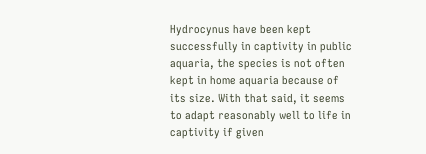Hydrocynus have been kept successfully in captivity in public aquaria, the species is not often kept in home aquaria because of its size. With that said, it seems to adapt reasonably well to life in captivity if given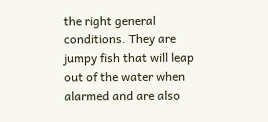the right general conditions. They are jumpy fish that will leap out of the water when alarmed and are also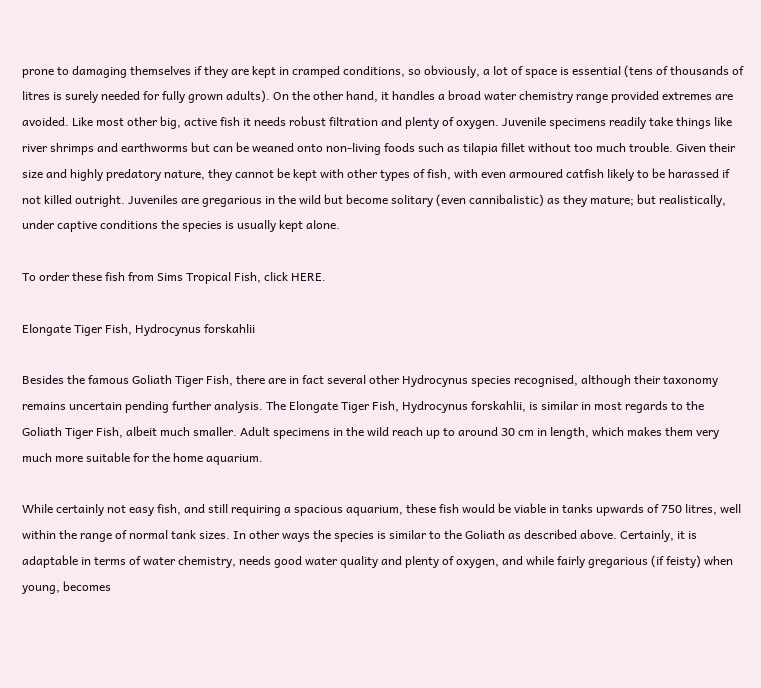prone to damaging themselves if they are kept in cramped conditions, so obviously, a lot of space is essential (tens of thousands of litres is surely needed for fully grown adults). On the other hand, it handles a broad water chemistry range provided extremes are avoided. Like most other big, active fish it needs robust filtration and plenty of oxygen. Juvenile specimens readily take things like river shrimps and earthworms but can be weaned onto non-living foods such as tilapia fillet without too much trouble. Given their size and highly predatory nature, they cannot be kept with other types of fish, with even armoured catfish likely to be harassed if not killed outright. Juveniles are gregarious in the wild but become solitary (even cannibalistic) as they mature; but realistically, under captive conditions the species is usually kept alone.

To order these fish from Sims Tropical Fish, click HERE.

Elongate Tiger Fish, Hydrocynus forskahlii

Besides the famous Goliath Tiger Fish, there are in fact several other Hydrocynus species recognised, although their taxonomy remains uncertain pending further analysis. The Elongate Tiger Fish, Hydrocynus forskahlii, is similar in most regards to the Goliath Tiger Fish, albeit much smaller. Adult specimens in the wild reach up to around 30 cm in length, which makes them very much more suitable for the home aquarium.

While certainly not easy fish, and still requiring a spacious aquarium, these fish would be viable in tanks upwards of 750 litres, well within the range of normal tank sizes. In other ways the species is similar to the Goliath as described above. Certainly, it is adaptable in terms of water chemistry, needs good water quality and plenty of oxygen, and while fairly gregarious (if feisty) when young, becomes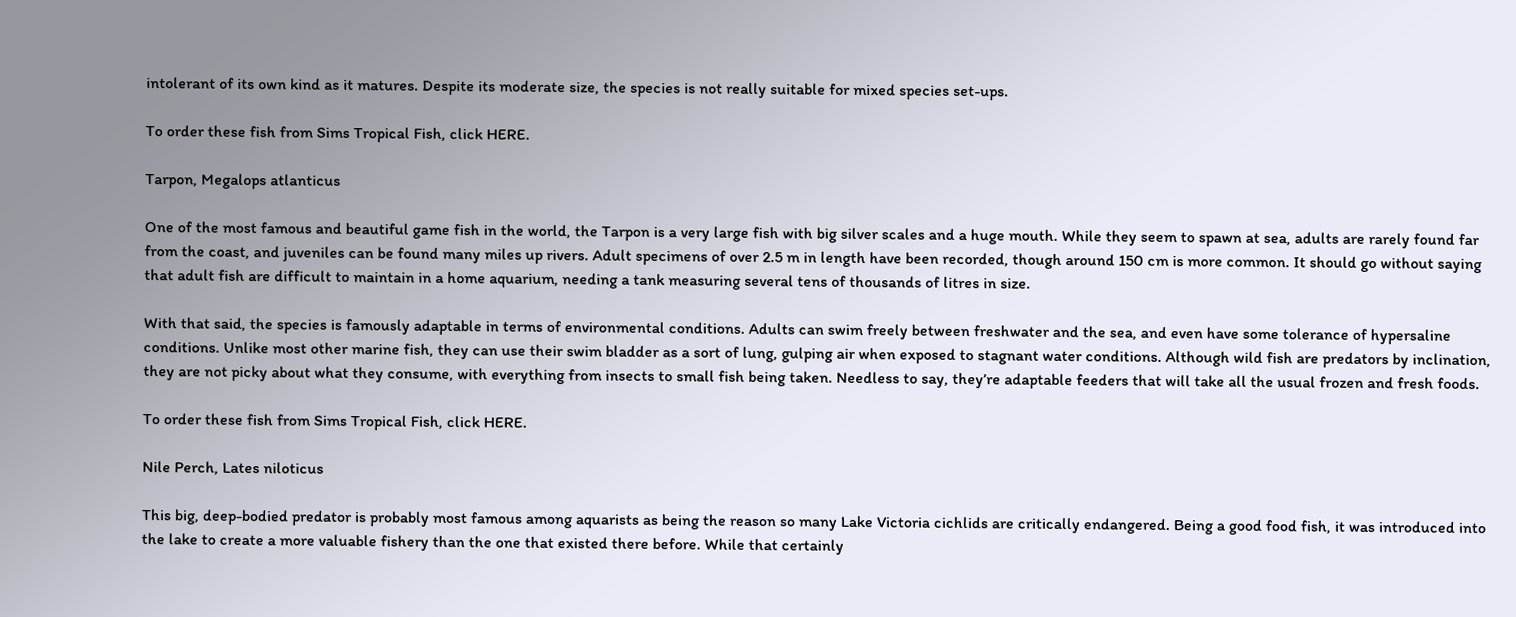intolerant of its own kind as it matures. Despite its moderate size, the species is not really suitable for mixed species set-ups.

To order these fish from Sims Tropical Fish, click HERE.

Tarpon, Megalops atlanticus

One of the most famous and beautiful game fish in the world, the Tarpon is a very large fish with big silver scales and a huge mouth. While they seem to spawn at sea, adults are rarely found far from the coast, and juveniles can be found many miles up rivers. Adult specimens of over 2.5 m in length have been recorded, though around 150 cm is more common. It should go without saying that adult fish are difficult to maintain in a home aquarium, needing a tank measuring several tens of thousands of litres in size.

With that said, the species is famously adaptable in terms of environmental conditions. Adults can swim freely between freshwater and the sea, and even have some tolerance of hypersaline conditions. Unlike most other marine fish, they can use their swim bladder as a sort of lung, gulping air when exposed to stagnant water conditions. Although wild fish are predators by inclination, they are not picky about what they consume, with everything from insects to small fish being taken. Needless to say, they’re adaptable feeders that will take all the usual frozen and fresh foods.

To order these fish from Sims Tropical Fish, click HERE.

Nile Perch, Lates niloticus

This big, deep-bodied predator is probably most famous among aquarists as being the reason so many Lake Victoria cichlids are critically endangered. Being a good food fish, it was introduced into the lake to create a more valuable fishery than the one that existed there before. While that certainly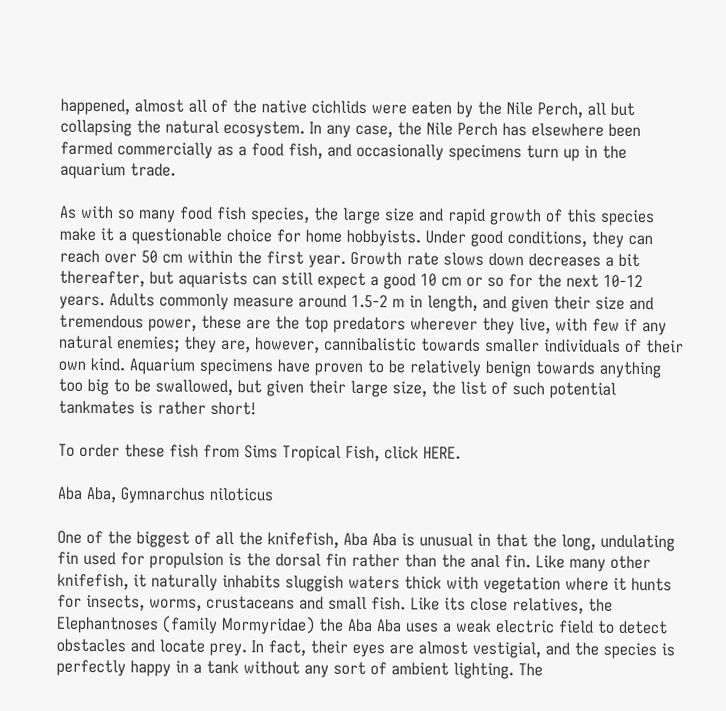happened, almost all of the native cichlids were eaten by the Nile Perch, all but collapsing the natural ecosystem. In any case, the Nile Perch has elsewhere been farmed commercially as a food fish, and occasionally specimens turn up in the aquarium trade.

As with so many food fish species, the large size and rapid growth of this species make it a questionable choice for home hobbyists. Under good conditions, they can reach over 50 cm within the first year. Growth rate slows down decreases a bit thereafter, but aquarists can still expect a good 10 cm or so for the next 10-12 years. Adults commonly measure around 1.5-2 m in length, and given their size and tremendous power, these are the top predators wherever they live, with few if any natural enemies; they are, however, cannibalistic towards smaller individuals of their own kind. Aquarium specimens have proven to be relatively benign towards anything too big to be swallowed, but given their large size, the list of such potential tankmates is rather short!

To order these fish from Sims Tropical Fish, click HERE.

Aba Aba, Gymnarchus niloticus

One of the biggest of all the knifefish, Aba Aba is unusual in that the long, undulating fin used for propulsion is the dorsal fin rather than the anal fin. Like many other knifefish, it naturally inhabits sluggish waters thick with vegetation where it hunts for insects, worms, crustaceans and small fish. Like its close relatives, the Elephantnoses (family Mormyridae) the Aba Aba uses a weak electric field to detect obstacles and locate prey. In fact, their eyes are almost vestigial, and the species is perfectly happy in a tank without any sort of ambient lighting. The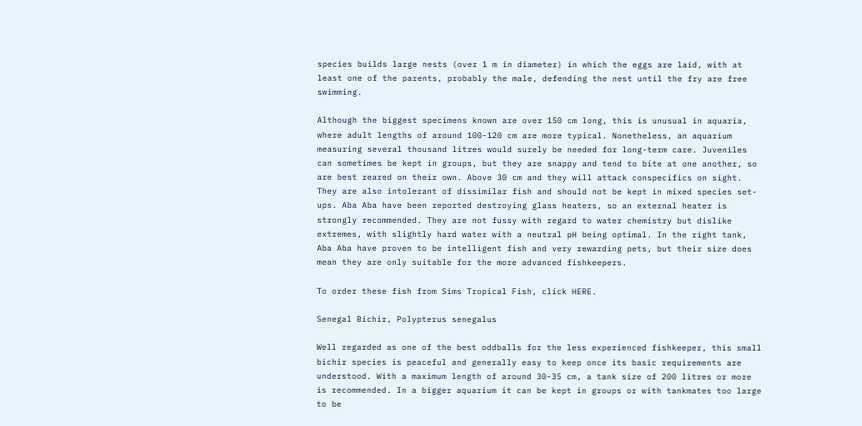species builds large nests (over 1 m in diameter) in which the eggs are laid, with at least one of the parents, probably the male, defending the nest until the fry are free swimming.

Although the biggest specimens known are over 150 cm long, this is unusual in aquaria, where adult lengths of around 100-120 cm are more typical. Nonetheless, an aquarium measuring several thousand litres would surely be needed for long-term care. Juveniles can sometimes be kept in groups, but they are snappy and tend to bite at one another, so are best reared on their own. Above 30 cm and they will attack conspecifics on sight. They are also intolerant of dissimilar fish and should not be kept in mixed species set-ups. Aba Aba have been reported destroying glass heaters, so an external heater is strongly recommended. They are not fussy with regard to water chemistry but dislike extremes, with slightly hard water with a neutral pH being optimal. In the right tank, Aba Aba have proven to be intelligent fish and very rewarding pets, but their size does mean they are only suitable for the more advanced fishkeepers.

To order these fish from Sims Tropical Fish, click HERE.

Senegal Bichir, Polypterus senegalus

Well regarded as one of the best oddballs for the less experienced fishkeeper, this small bichir species is peaceful and generally easy to keep once its basic requirements are understood. With a maximum length of around 30-35 cm, a tank size of 200 litres or more is recommended. In a bigger aquarium it can be kept in groups or with tankmates too large to be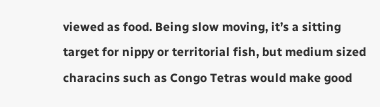viewed as food. Being slow moving, it’s a sitting target for nippy or territorial fish, but medium sized characins such as Congo Tetras would make good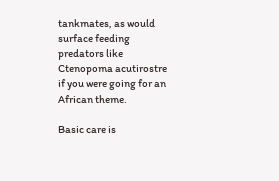tankmates, as would surface feeding predators like Ctenopoma acutirostre if you were going for an African theme.

Basic care is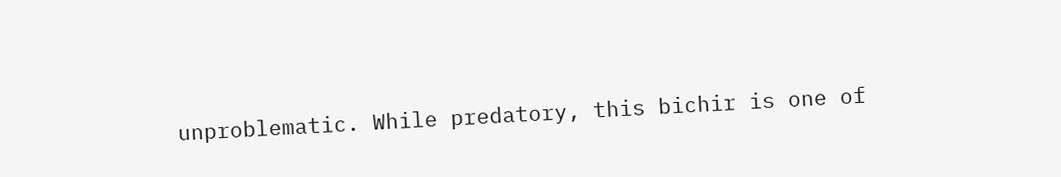unproblematic. While predatory, this bichir is one of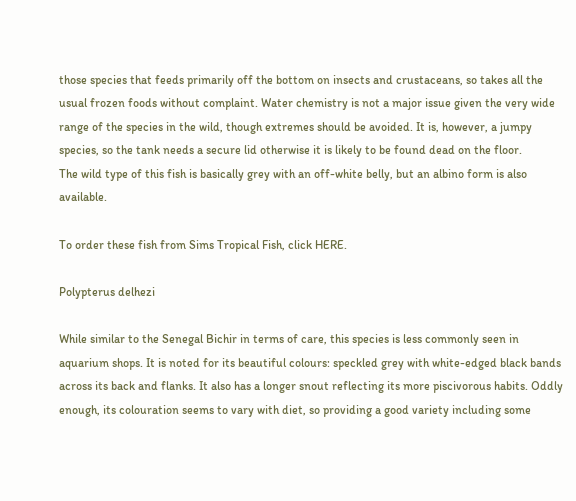those species that feeds primarily off the bottom on insects and crustaceans, so takes all the usual frozen foods without complaint. Water chemistry is not a major issue given the very wide range of the species in the wild, though extremes should be avoided. It is, however, a jumpy species, so the tank needs a secure lid otherwise it is likely to be found dead on the floor.
The wild type of this fish is basically grey with an off-white belly, but an albino form is also available.

To order these fish from Sims Tropical Fish, click HERE.

Polypterus delhezi

While similar to the Senegal Bichir in terms of care, this species is less commonly seen in aquarium shops. It is noted for its beautiful colours: speckled grey with white-edged black bands across its back and flanks. It also has a longer snout reflecting its more piscivorous habits. Oddly enough, its colouration seems to vary with diet, so providing a good variety including some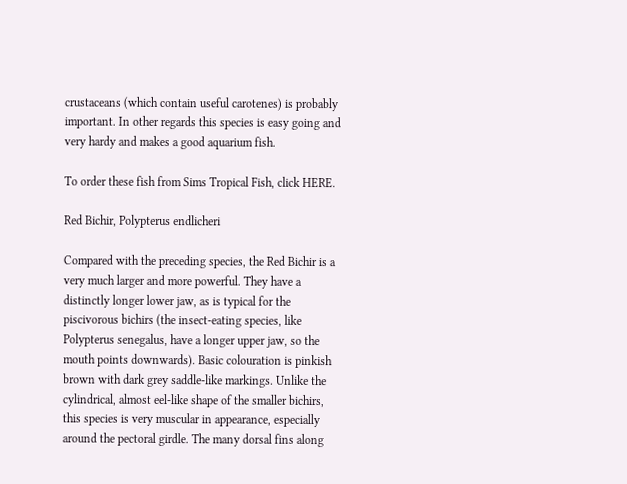crustaceans (which contain useful carotenes) is probably important. In other regards this species is easy going and very hardy and makes a good aquarium fish.

To order these fish from Sims Tropical Fish, click HERE.

Red Bichir, Polypterus endlicheri

Compared with the preceding species, the Red Bichir is a very much larger and more powerful. They have a distinctly longer lower jaw, as is typical for the piscivorous bichirs (the insect-eating species, like Polypterus senegalus, have a longer upper jaw, so the mouth points downwards). Basic colouration is pinkish brown with dark grey saddle-like markings. Unlike the cylindrical, almost eel-like shape of the smaller bichirs, this species is very muscular in appearance, especially around the pectoral girdle. The many dorsal fins along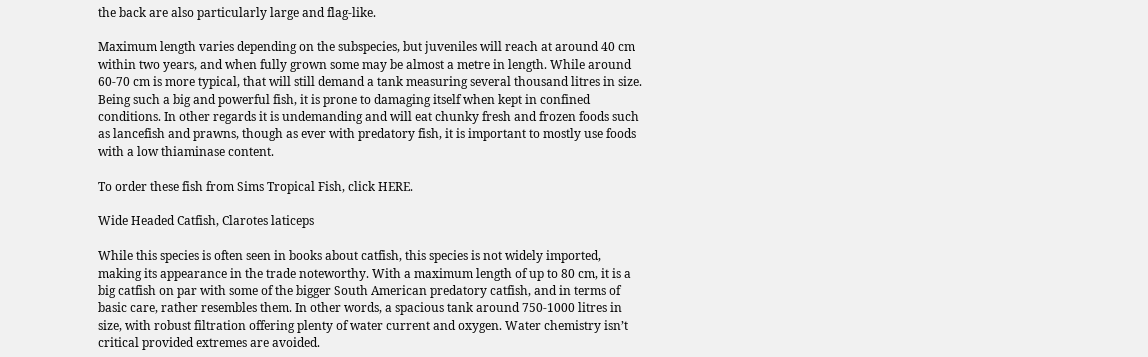the back are also particularly large and flag-like.

Maximum length varies depending on the subspecies, but juveniles will reach at around 40 cm within two years, and when fully grown some may be almost a metre in length. While around 60-70 cm is more typical, that will still demand a tank measuring several thousand litres in size. Being such a big and powerful fish, it is prone to damaging itself when kept in confined conditions. In other regards it is undemanding and will eat chunky fresh and frozen foods such as lancefish and prawns, though as ever with predatory fish, it is important to mostly use foods with a low thiaminase content.

To order these fish from Sims Tropical Fish, click HERE.

Wide Headed Catfish, Clarotes laticeps

While this species is often seen in books about catfish, this species is not widely imported, making its appearance in the trade noteworthy. With a maximum length of up to 80 cm, it is a big catfish on par with some of the bigger South American predatory catfish, and in terms of basic care, rather resembles them. In other words, a spacious tank around 750-1000 litres in size, with robust filtration offering plenty of water current and oxygen. Water chemistry isn’t critical provided extremes are avoided.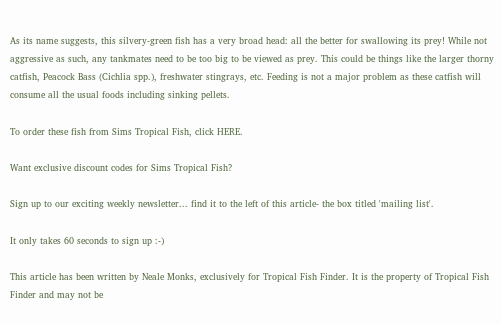As its name suggests, this silvery-green fish has a very broad head: all the better for swallowing its prey! While not aggressive as such, any tankmates need to be too big to be viewed as prey. This could be things like the larger thorny catfish, Peacock Bass (Cichlia spp.), freshwater stingrays, etc. Feeding is not a major problem as these catfish will consume all the usual foods including sinking pellets.

To order these fish from Sims Tropical Fish, click HERE.

Want exclusive discount codes for Sims Tropical Fish?

Sign up to our exciting weekly newsletter... find it to the left of this article- the box titled 'mailing list'.

It only takes 60 seconds to sign up :-)

This article has been written by Neale Monks, exclusively for Tropical Fish Finder. It is the property of Tropical Fish Finder and may not be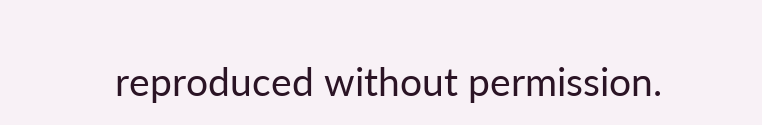reproduced without permission.